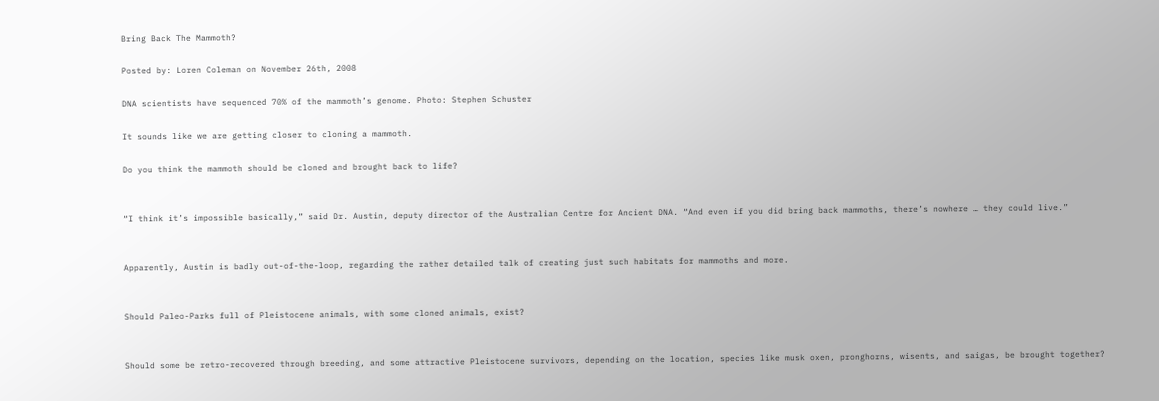Bring Back The Mammoth?

Posted by: Loren Coleman on November 26th, 2008

DNA scientists have sequenced 70% of the mammoth’s genome. Photo: Stephen Schuster

It sounds like we are getting closer to cloning a mammoth.

Do you think the mammoth should be cloned and brought back to life?


“I think it’s impossible basically,” said Dr. Austin, deputy director of the Australian Centre for Ancient DNA. “And even if you did bring back mammoths, there’s nowhere … they could live.”


Apparently, Austin is badly out-of-the-loop, regarding the rather detailed talk of creating just such habitats for mammoths and more.


Should Paleo-Parks full of Pleistocene animals, with some cloned animals, exist?


Should some be retro-recovered through breeding, and some attractive Pleistocene survivors, depending on the location, species like musk oxen, pronghorns, wisents, and saigas, be brought together?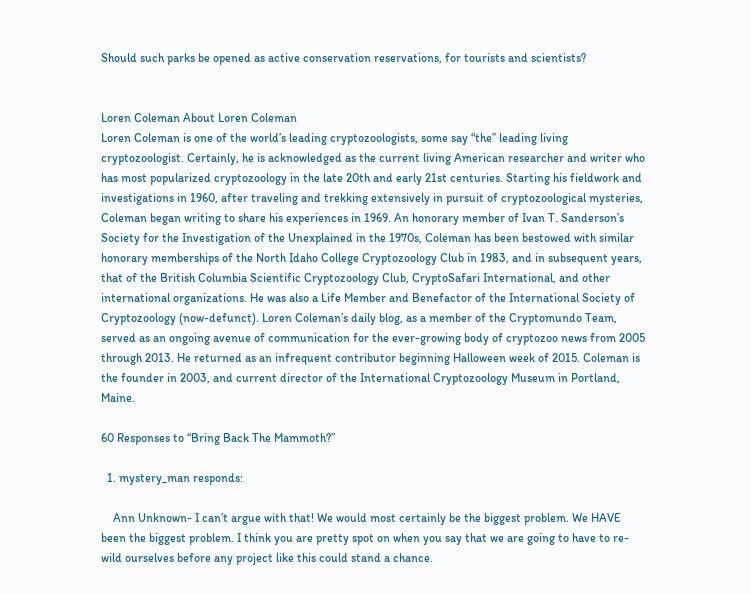Should such parks be opened as active conservation reservations, for tourists and scientists?


Loren Coleman About Loren Coleman
Loren Coleman is one of the world’s leading cryptozoologists, some say “the” leading living cryptozoologist. Certainly, he is acknowledged as the current living American researcher and writer who has most popularized cryptozoology in the late 20th and early 21st centuries. Starting his fieldwork and investigations in 1960, after traveling and trekking extensively in pursuit of cryptozoological mysteries, Coleman began writing to share his experiences in 1969. An honorary member of Ivan T. Sanderson’s Society for the Investigation of the Unexplained in the 1970s, Coleman has been bestowed with similar honorary memberships of the North Idaho College Cryptozoology Club in 1983, and in subsequent years, that of the British Columbia Scientific Cryptozoology Club, CryptoSafari International, and other international organizations. He was also a Life Member and Benefactor of the International Society of Cryptozoology (now-defunct). Loren Coleman’s daily blog, as a member of the Cryptomundo Team, served as an ongoing avenue of communication for the ever-growing body of cryptozoo news from 2005 through 2013. He returned as an infrequent contributor beginning Halloween week of 2015. Coleman is the founder in 2003, and current director of the International Cryptozoology Museum in Portland, Maine.

60 Responses to “Bring Back The Mammoth?”

  1. mystery_man responds:

    Ann Unknown- I can’t argue with that! We would most certainly be the biggest problem. We HAVE been the biggest problem. I think you are pretty spot on when you say that we are going to have to re-wild ourselves before any project like this could stand a chance.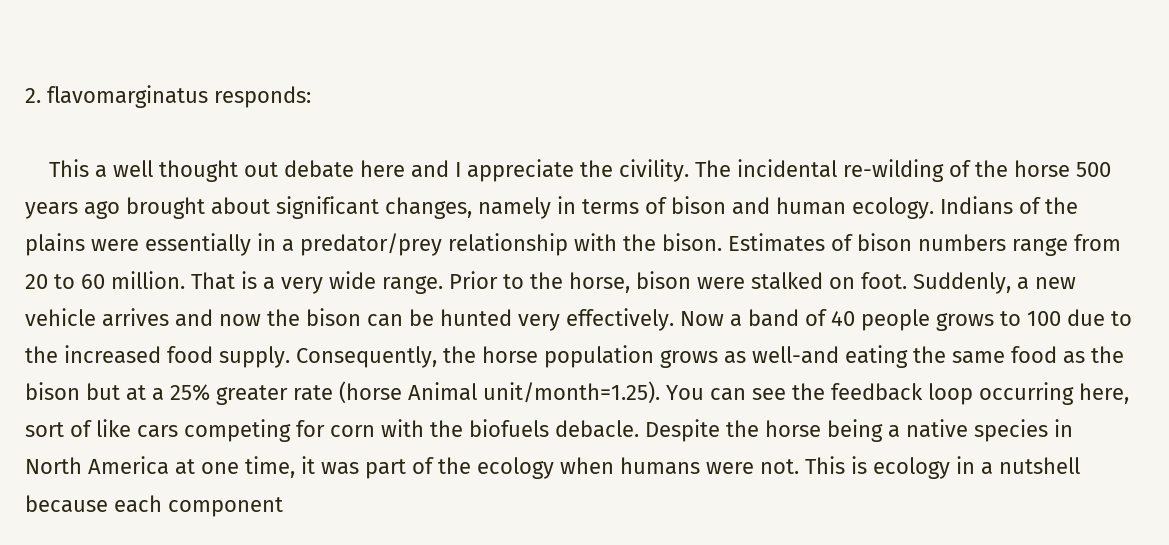2. flavomarginatus responds:

    This a well thought out debate here and I appreciate the civility. The incidental re-wilding of the horse 500 years ago brought about significant changes, namely in terms of bison and human ecology. Indians of the plains were essentially in a predator/prey relationship with the bison. Estimates of bison numbers range from 20 to 60 million. That is a very wide range. Prior to the horse, bison were stalked on foot. Suddenly, a new vehicle arrives and now the bison can be hunted very effectively. Now a band of 40 people grows to 100 due to the increased food supply. Consequently, the horse population grows as well-and eating the same food as the bison but at a 25% greater rate (horse Animal unit/month=1.25). You can see the feedback loop occurring here, sort of like cars competing for corn with the biofuels debacle. Despite the horse being a native species in North America at one time, it was part of the ecology when humans were not. This is ecology in a nutshell because each component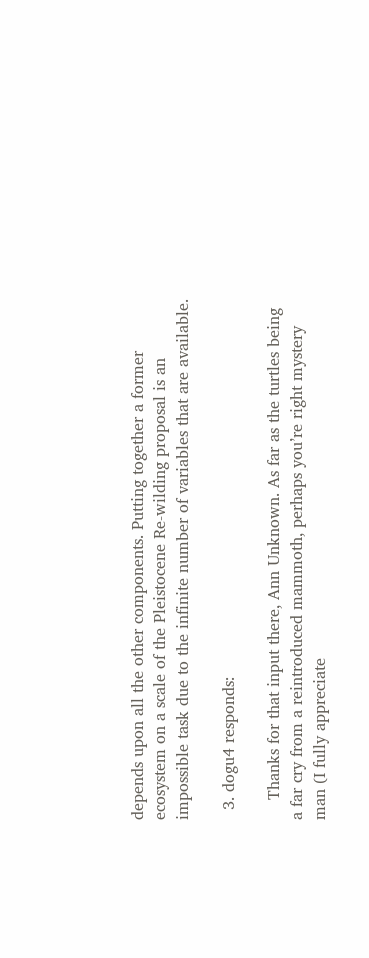depends upon all the other components. Putting together a former ecosystem on a scale of the Pleistocene Re-wilding proposal is an impossible task due to the infinite number of variables that are available.

  3. dogu4 responds:

    Thanks for that input there, Ann Unknown. As far as the turtles being a far cry from a reintroduced mammoth, perhaps you’re right mystery man (I fully appreciate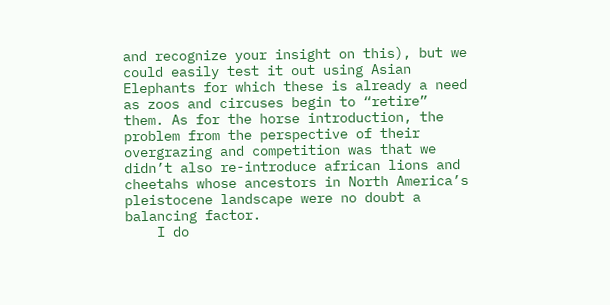and recognize your insight on this), but we could easily test it out using Asian Elephants for which these is already a need as zoos and circuses begin to “retire” them. As for the horse introduction, the problem from the perspective of their overgrazing and competition was that we didn’t also re-introduce african lions and cheetahs whose ancestors in North America’s pleistocene landscape were no doubt a balancing factor.
    I do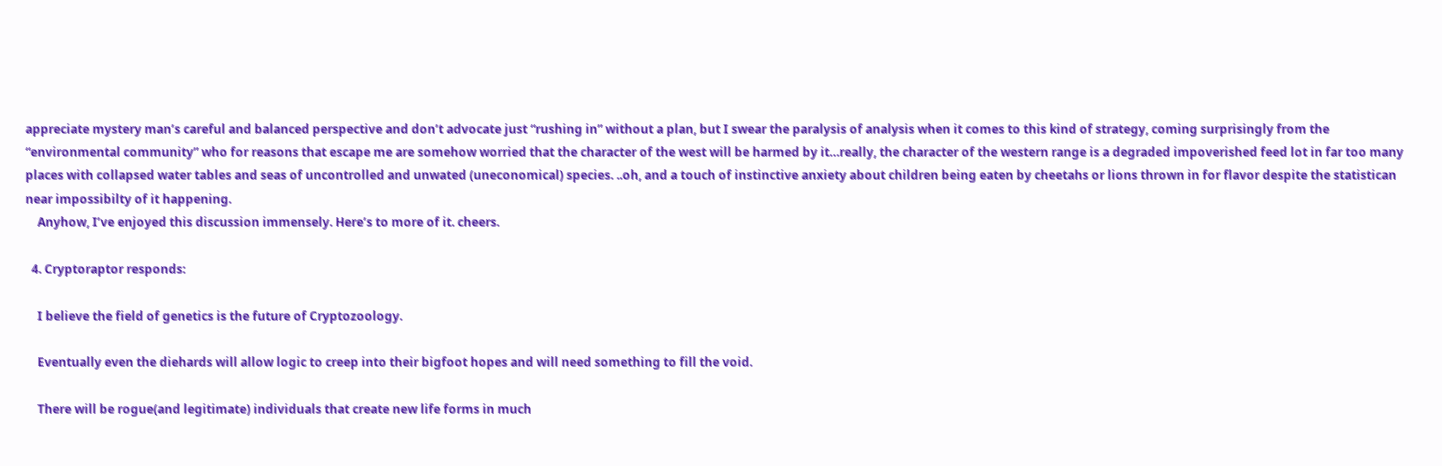appreciate mystery man’s careful and balanced perspective and don’t advocate just “rushing in” without a plan, but I swear the paralysis of analysis when it comes to this kind of strategy, coming surprisingly from the “environmental community” who for reasons that escape me are somehow worried that the character of the west will be harmed by it…really, the character of the western range is a degraded impoverished feed lot in far too many places with collapsed water tables and seas of uncontrolled and unwated (uneconomical) species. ..oh, and a touch of instinctive anxiety about children being eaten by cheetahs or lions thrown in for flavor despite the statistican near impossibilty of it happening.
    Anyhow, I’ve enjoyed this discussion immensely. Here’s to more of it. cheers.

  4. Cryptoraptor responds:

    I believe the field of genetics is the future of Cryptozoology.

    Eventually even the diehards will allow logic to creep into their bigfoot hopes and will need something to fill the void.

    There will be rogue(and legitimate) individuals that create new life forms in much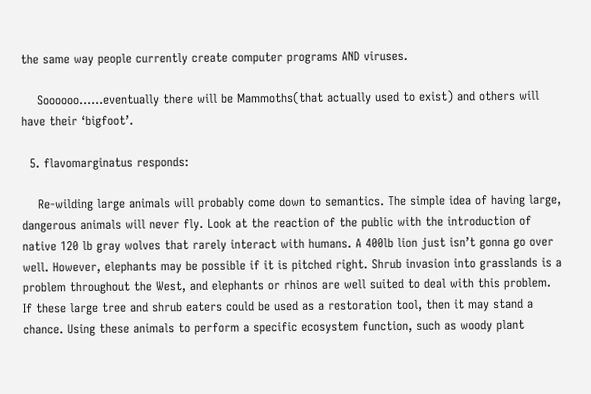the same way people currently create computer programs AND viruses.

    Soooooo……eventually there will be Mammoths(that actually used to exist) and others will have their ‘bigfoot’.

  5. flavomarginatus responds:

    Re-wilding large animals will probably come down to semantics. The simple idea of having large, dangerous animals will never fly. Look at the reaction of the public with the introduction of native 120 lb gray wolves that rarely interact with humans. A 400lb lion just isn’t gonna go over well. However, elephants may be possible if it is pitched right. Shrub invasion into grasslands is a problem throughout the West, and elephants or rhinos are well suited to deal with this problem. If these large tree and shrub eaters could be used as a restoration tool, then it may stand a chance. Using these animals to perform a specific ecosystem function, such as woody plant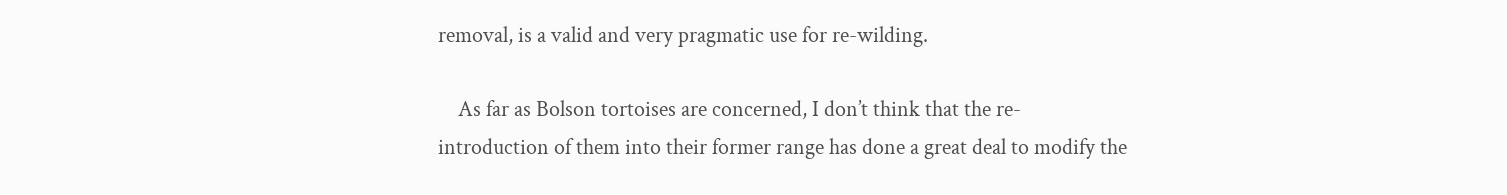removal, is a valid and very pragmatic use for re-wilding.

    As far as Bolson tortoises are concerned, I don’t think that the re-introduction of them into their former range has done a great deal to modify the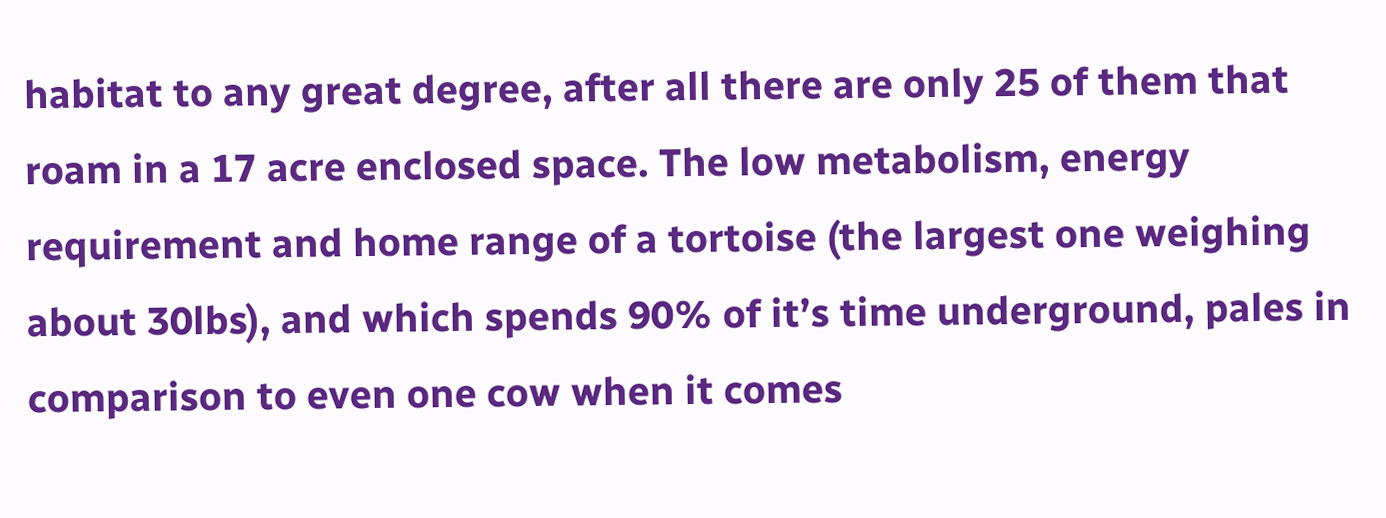habitat to any great degree, after all there are only 25 of them that roam in a 17 acre enclosed space. The low metabolism, energy requirement and home range of a tortoise (the largest one weighing about 30lbs), and which spends 90% of it’s time underground, pales in comparison to even one cow when it comes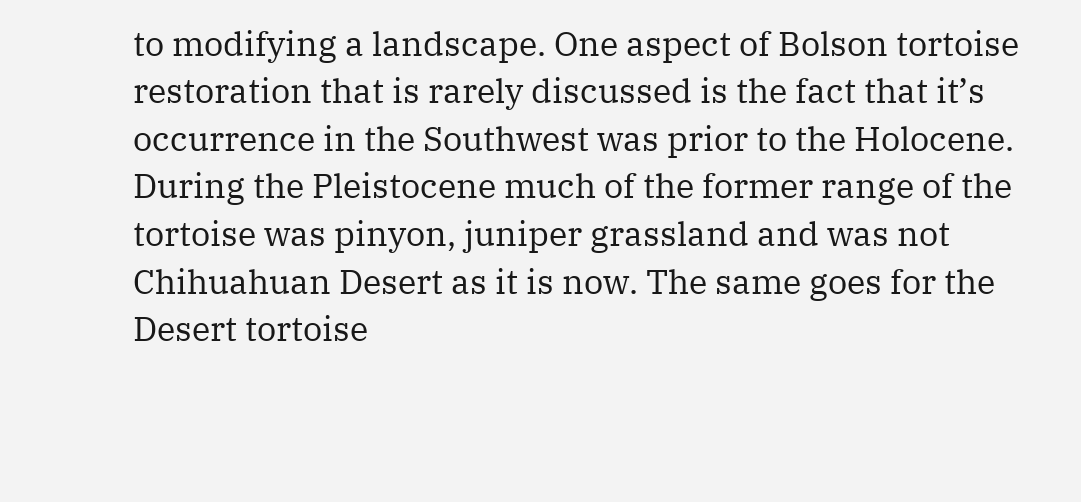to modifying a landscape. One aspect of Bolson tortoise restoration that is rarely discussed is the fact that it’s occurrence in the Southwest was prior to the Holocene. During the Pleistocene much of the former range of the tortoise was pinyon, juniper grassland and was not Chihuahuan Desert as it is now. The same goes for the Desert tortoise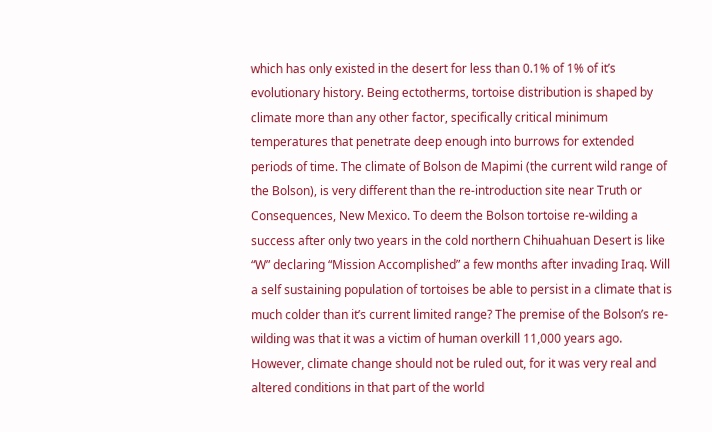which has only existed in the desert for less than 0.1% of 1% of it’s evolutionary history. Being ectotherms, tortoise distribution is shaped by climate more than any other factor, specifically critical minimum temperatures that penetrate deep enough into burrows for extended periods of time. The climate of Bolson de Mapimi (the current wild range of the Bolson), is very different than the re-introduction site near Truth or Consequences, New Mexico. To deem the Bolson tortoise re-wilding a success after only two years in the cold northern Chihuahuan Desert is like “W” declaring “Mission Accomplished” a few months after invading Iraq. Will a self sustaining population of tortoises be able to persist in a climate that is much colder than it’s current limited range? The premise of the Bolson’s re-wilding was that it was a victim of human overkill 11,000 years ago. However, climate change should not be ruled out, for it was very real and altered conditions in that part of the world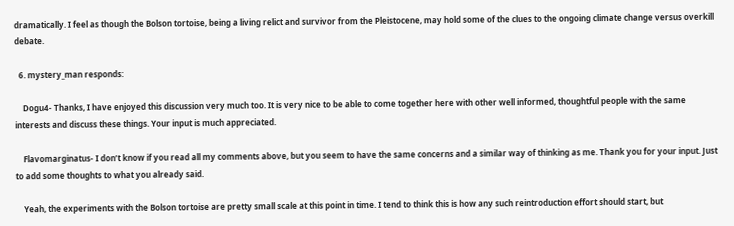dramatically. I feel as though the Bolson tortoise, being a living relict and survivor from the Pleistocene, may hold some of the clues to the ongoing climate change versus overkill debate.

  6. mystery_man responds:

    Dogu4- Thanks, I have enjoyed this discussion very much too. It is very nice to be able to come together here with other well informed, thoughtful people with the same interests and discuss these things. Your input is much appreciated.

    Flavomarginatus- I don’t know if you read all my comments above, but you seem to have the same concerns and a similar way of thinking as me. Thank you for your input. Just to add some thoughts to what you already said.

    Yeah, the experiments with the Bolson tortoise are pretty small scale at this point in time. I tend to think this is how any such reintroduction effort should start, but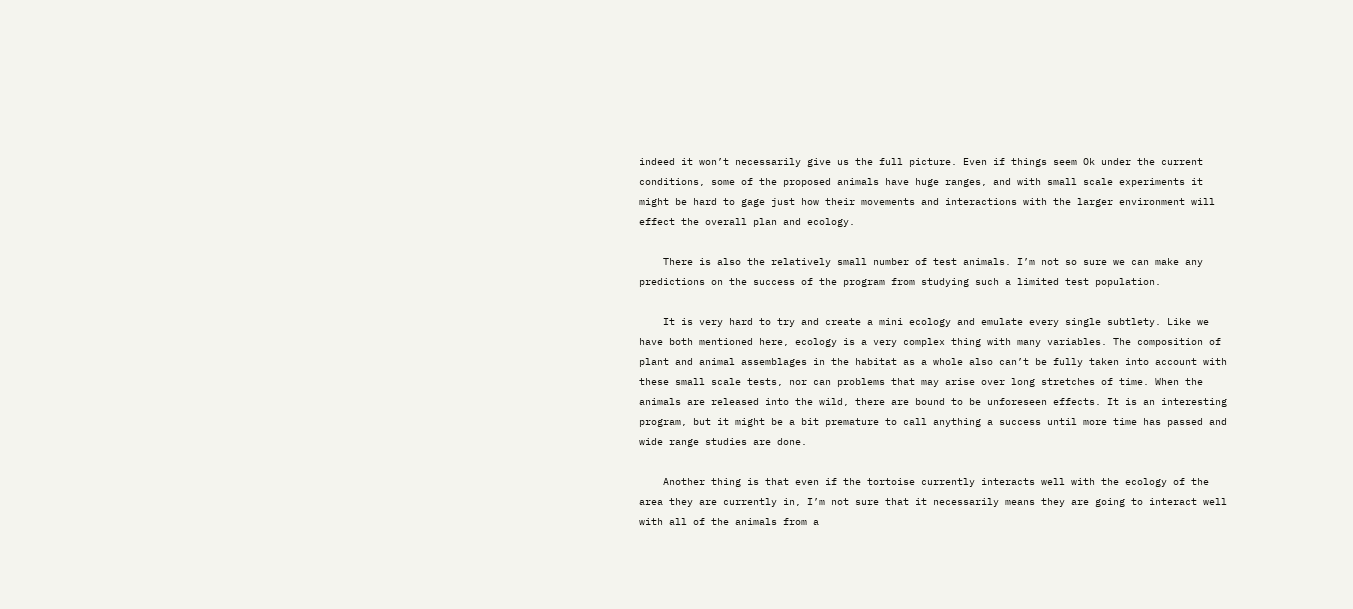indeed it won’t necessarily give us the full picture. Even if things seem Ok under the current conditions, some of the proposed animals have huge ranges, and with small scale experiments it might be hard to gage just how their movements and interactions with the larger environment will effect the overall plan and ecology.

    There is also the relatively small number of test animals. I’m not so sure we can make any predictions on the success of the program from studying such a limited test population.

    It is very hard to try and create a mini ecology and emulate every single subtlety. Like we have both mentioned here, ecology is a very complex thing with many variables. The composition of plant and animal assemblages in the habitat as a whole also can’t be fully taken into account with these small scale tests, nor can problems that may arise over long stretches of time. When the animals are released into the wild, there are bound to be unforeseen effects. It is an interesting program, but it might be a bit premature to call anything a success until more time has passed and wide range studies are done.

    Another thing is that even if the tortoise currently interacts well with the ecology of the area they are currently in, I’m not sure that it necessarily means they are going to interact well with all of the animals from a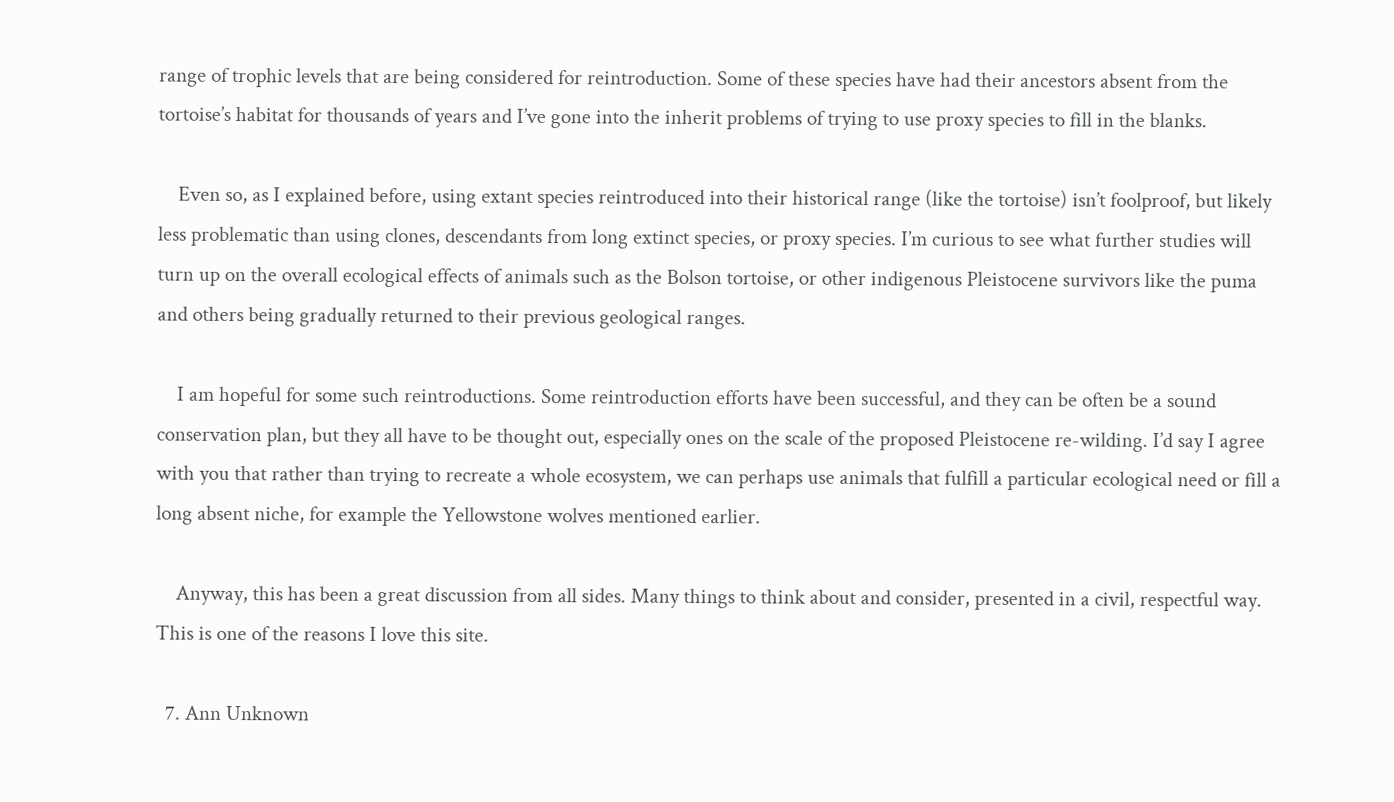range of trophic levels that are being considered for reintroduction. Some of these species have had their ancestors absent from the tortoise’s habitat for thousands of years and I’ve gone into the inherit problems of trying to use proxy species to fill in the blanks.

    Even so, as I explained before, using extant species reintroduced into their historical range (like the tortoise) isn’t foolproof, but likely less problematic than using clones, descendants from long extinct species, or proxy species. I’m curious to see what further studies will turn up on the overall ecological effects of animals such as the Bolson tortoise, or other indigenous Pleistocene survivors like the puma and others being gradually returned to their previous geological ranges.

    I am hopeful for some such reintroductions. Some reintroduction efforts have been successful, and they can be often be a sound conservation plan, but they all have to be thought out, especially ones on the scale of the proposed Pleistocene re-wilding. I’d say I agree with you that rather than trying to recreate a whole ecosystem, we can perhaps use animals that fulfill a particular ecological need or fill a long absent niche, for example the Yellowstone wolves mentioned earlier.

    Anyway, this has been a great discussion from all sides. Many things to think about and consider, presented in a civil, respectful way. This is one of the reasons I love this site.

  7. Ann Unknown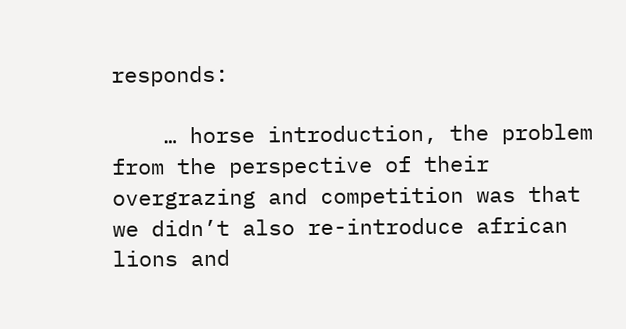responds:

    … horse introduction, the problem from the perspective of their overgrazing and competition was that we didn’t also re-introduce african lions and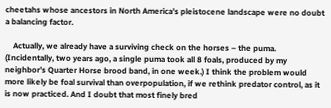cheetahs whose ancestors in North America’s pleistocene landscape were no doubt a balancing factor.

    Actually, we already have a surviving check on the horses – the puma. (Incidentally, two years ago, a single puma took all 8 foals, produced by my neighbor’s Quarter Horse brood band, in one week.) I think the problem would more likely be foal survival than overpopulation, if we rethink predator control, as it is now practiced. And I doubt that most finely bred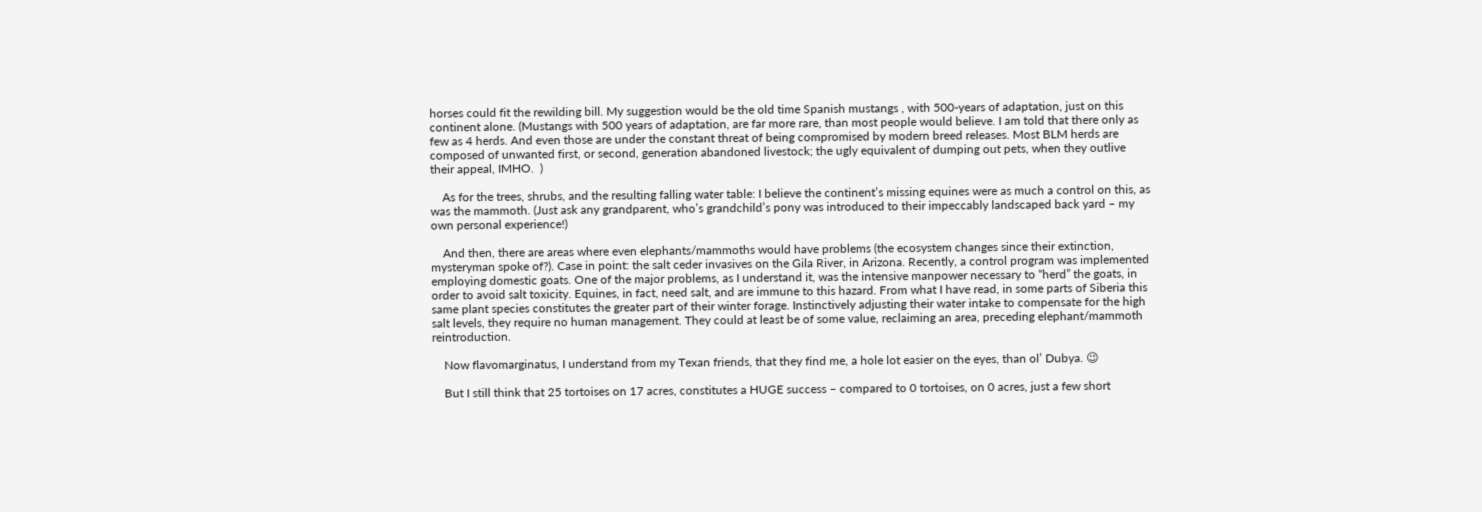horses could fit the rewilding bill. My suggestion would be the old time Spanish mustangs , with 500-years of adaptation, just on this continent alone. (Mustangs with 500 years of adaptation, are far more rare, than most people would believe. I am told that there only as few as 4 herds. And even those are under the constant threat of being compromised by modern breed releases. Most BLM herds are composed of unwanted first, or second, generation abandoned livestock; the ugly equivalent of dumping out pets, when they outlive their appeal, IMHO.  )

    As for the trees, shrubs, and the resulting falling water table: I believe the continent’s missing equines were as much a control on this, as was the mammoth. (Just ask any grandparent, who’s grandchild’s pony was introduced to their impeccably landscaped back yard – my own personal experience!)

    And then, there are areas where even elephants/mammoths would have problems (the ecosystem changes since their extinction, mysteryman spoke of?). Case in point: the salt ceder invasives on the Gila River, in Arizona. Recently, a control program was implemented employing domestic goats. One of the major problems, as I understand it, was the intensive manpower necessary to “herd” the goats, in order to avoid salt toxicity. Equines, in fact, need salt, and are immune to this hazard. From what I have read, in some parts of Siberia this same plant species constitutes the greater part of their winter forage. Instinctively adjusting their water intake to compensate for the high salt levels, they require no human management. They could at least be of some value, reclaiming an area, preceding elephant/mammoth reintroduction.

    Now flavomarginatus, I understand from my Texan friends, that they find me, a hole lot easier on the eyes, than ol’ Dubya. 😉

    But I still think that 25 tortoises on 17 acres, constitutes a HUGE success – compared to 0 tortoises, on 0 acres, just a few short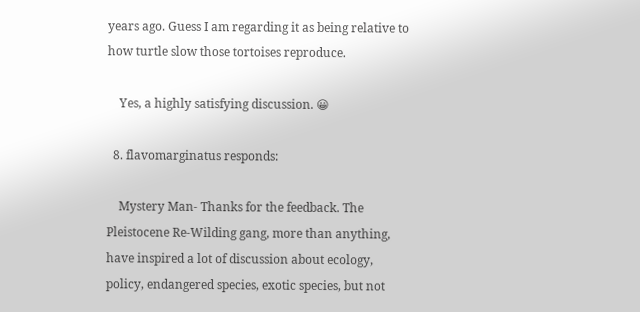years ago. Guess I am regarding it as being relative to how turtle slow those tortoises reproduce.

    Yes, a highly satisfying discussion. 😀

  8. flavomarginatus responds:

    Mystery Man- Thanks for the feedback. The Pleistocene Re-Wilding gang, more than anything, have inspired a lot of discussion about ecology, policy, endangered species, exotic species, but not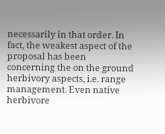necessarily in that order. In fact, the weakest aspect of the proposal has been concerning the on the ground herbivory aspects, i.e. range management. Even native herbivore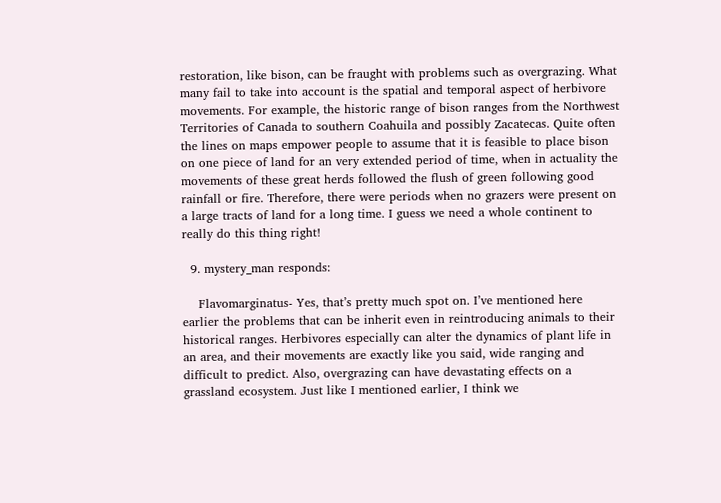restoration, like bison, can be fraught with problems such as overgrazing. What many fail to take into account is the spatial and temporal aspect of herbivore movements. For example, the historic range of bison ranges from the Northwest Territories of Canada to southern Coahuila and possibly Zacatecas. Quite often the lines on maps empower people to assume that it is feasible to place bison on one piece of land for an very extended period of time, when in actuality the movements of these great herds followed the flush of green following good rainfall or fire. Therefore, there were periods when no grazers were present on a large tracts of land for a long time. I guess we need a whole continent to really do this thing right!

  9. mystery_man responds:

    Flavomarginatus- Yes, that’s pretty much spot on. I’ve mentioned here earlier the problems that can be inherit even in reintroducing animals to their historical ranges. Herbivores especially can alter the dynamics of plant life in an area, and their movements are exactly like you said, wide ranging and difficult to predict. Also, overgrazing can have devastating effects on a grassland ecosystem. Just like I mentioned earlier, I think we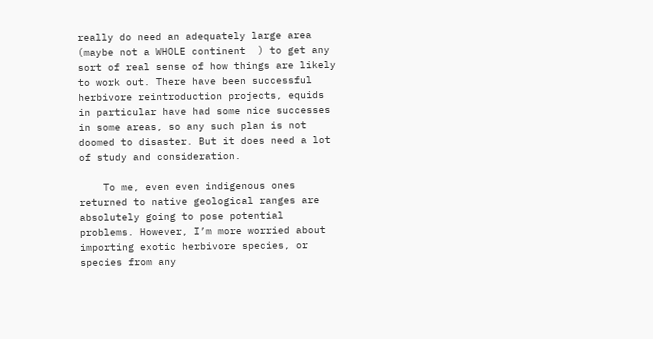really do need an adequately large area (maybe not a WHOLE continent  ) to get any sort of real sense of how things are likely to work out. There have been successful herbivore reintroduction projects, equids in particular have had some nice successes in some areas, so any such plan is not doomed to disaster. But it does need a lot of study and consideration.

    To me, even even indigenous ones returned to native geological ranges are absolutely going to pose potential problems. However, I’m more worried about importing exotic herbivore species, or species from any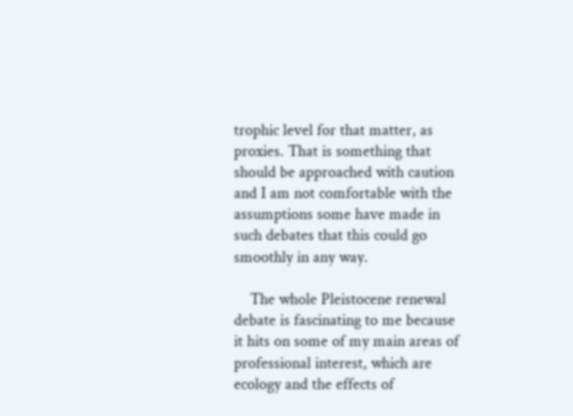trophic level for that matter, as proxies. That is something that should be approached with caution and I am not comfortable with the assumptions some have made in such debates that this could go smoothly in any way.

    The whole Pleistocene renewal debate is fascinating to me because it hits on some of my main areas of professional interest, which are ecology and the effects of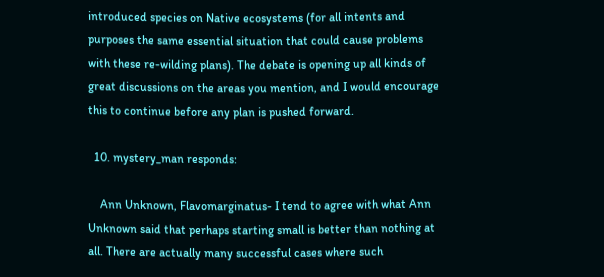introduced species on Native ecosystems (for all intents and purposes the same essential situation that could cause problems with these re-wilding plans). The debate is opening up all kinds of great discussions on the areas you mention, and I would encourage this to continue before any plan is pushed forward.

  10. mystery_man responds:

    Ann Unknown, Flavomarginatus- I tend to agree with what Ann Unknown said that perhaps starting small is better than nothing at all. There are actually many successful cases where such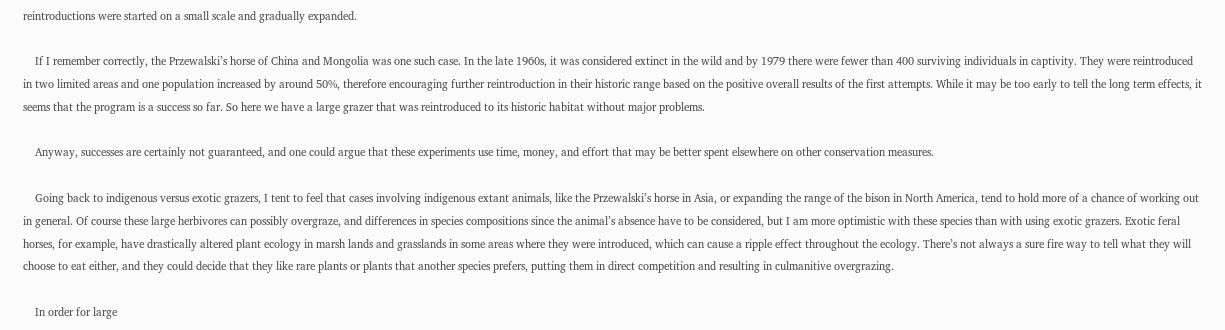reintroductions were started on a small scale and gradually expanded.

    If I remember correctly, the Przewalski’s horse of China and Mongolia was one such case. In the late 1960s, it was considered extinct in the wild and by 1979 there were fewer than 400 surviving individuals in captivity. They were reintroduced in two limited areas and one population increased by around 50%, therefore encouraging further reintroduction in their historic range based on the positive overall results of the first attempts. While it may be too early to tell the long term effects, it seems that the program is a success so far. So here we have a large grazer that was reintroduced to its historic habitat without major problems.

    Anyway, successes are certainly not guaranteed, and one could argue that these experiments use time, money, and effort that may be better spent elsewhere on other conservation measures.

    Going back to indigenous versus exotic grazers, I tent to feel that cases involving indigenous extant animals, like the Przewalski’s horse in Asia, or expanding the range of the bison in North America, tend to hold more of a chance of working out in general. Of course these large herbivores can possibly overgraze, and differences in species compositions since the animal’s absence have to be considered, but I am more optimistic with these species than with using exotic grazers. Exotic feral horses, for example, have drastically altered plant ecology in marsh lands and grasslands in some areas where they were introduced, which can cause a ripple effect throughout the ecology. There’s not always a sure fire way to tell what they will choose to eat either, and they could decide that they like rare plants or plants that another species prefers, putting them in direct competition and resulting in culmanitive overgrazing.

    In order for large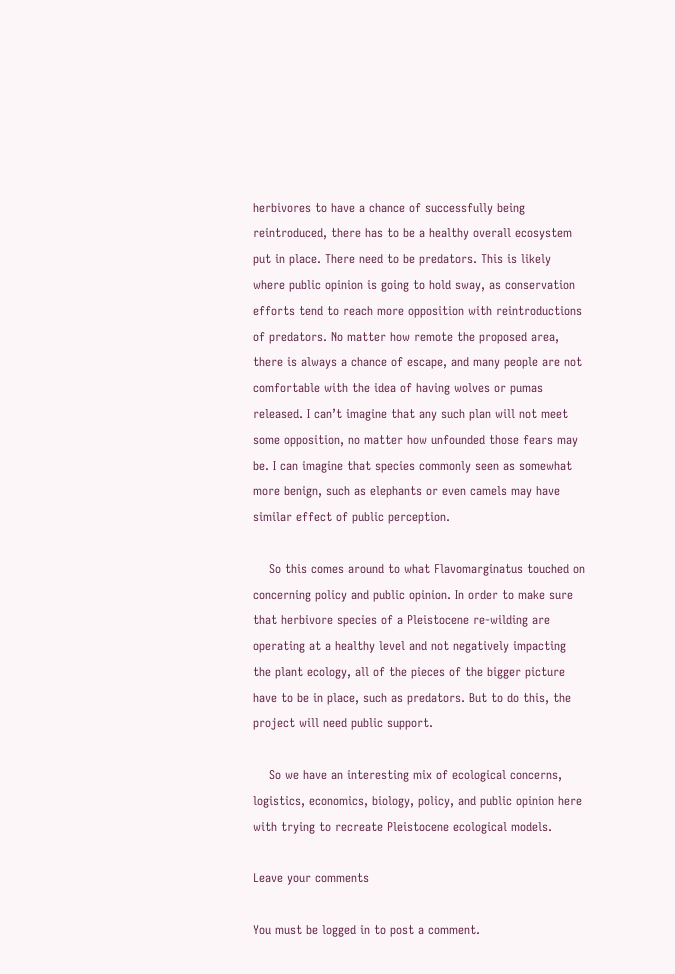herbivores to have a chance of successfully being reintroduced, there has to be a healthy overall ecosystem put in place. There need to be predators. This is likely where public opinion is going to hold sway, as conservation efforts tend to reach more opposition with reintroductions of predators. No matter how remote the proposed area, there is always a chance of escape, and many people are not comfortable with the idea of having wolves or pumas released. I can’t imagine that any such plan will not meet some opposition, no matter how unfounded those fears may be. I can imagine that species commonly seen as somewhat more benign, such as elephants or even camels may have similar effect of public perception.

    So this comes around to what Flavomarginatus touched on concerning policy and public opinion. In order to make sure that herbivore species of a Pleistocene re-wilding are operating at a healthy level and not negatively impacting the plant ecology, all of the pieces of the bigger picture have to be in place, such as predators. But to do this, the project will need public support.

    So we have an interesting mix of ecological concerns, logistics, economics, biology, policy, and public opinion here with trying to recreate Pleistocene ecological models.

Leave your comments

You must be logged in to post a comment.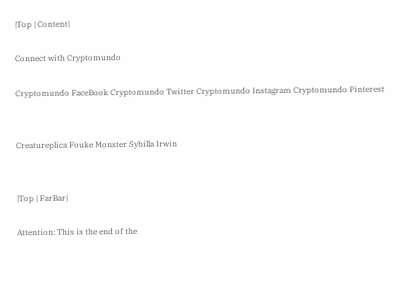|Top | Content|

Connect with Cryptomundo

Cryptomundo FaceBook Cryptomundo Twitter Cryptomundo Instagram Cryptomundo Pinterest


Creatureplica Fouke Monster Sybilla Irwin


|Top | FarBar|

Attention: This is the end of the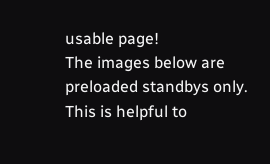usable page!
The images below are preloaded standbys only.
This is helpful to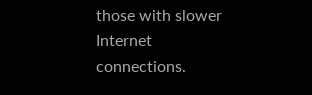those with slower Internet connections.